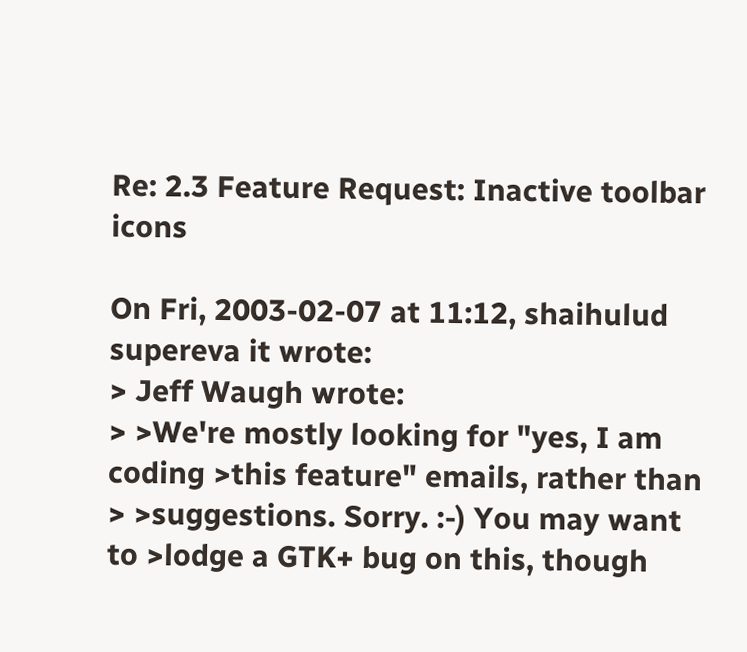Re: 2.3 Feature Request: Inactive toolbar icons

On Fri, 2003-02-07 at 11:12, shaihulud supereva it wrote:
> Jeff Waugh wrote:
> >We're mostly looking for "yes, I am coding >this feature" emails, rather than
> >suggestions. Sorry. :-) You may want to >lodge a GTK+ bug on this, though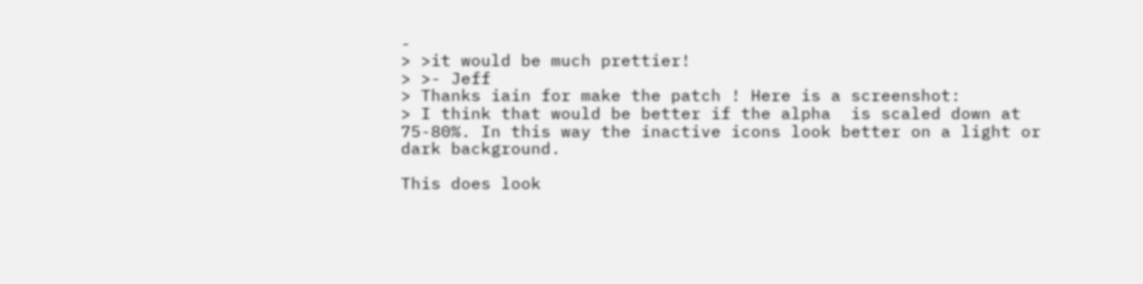-
> >it would be much prettier!
> >- Jeff
> Thanks iain for make the patch ! Here is a screenshot:
> I think that would be better if the alpha  is scaled down at 75-80%. In this way the inactive icons look better on a light or dark background.

This does look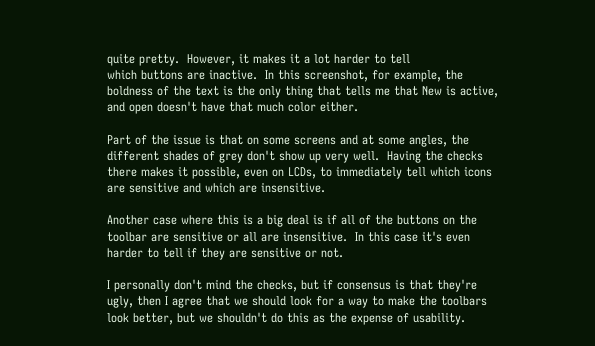quite pretty.  However, it makes it a lot harder to tell
which buttons are inactive.  In this screenshot, for example, the
boldness of the text is the only thing that tells me that New is active,
and open doesn't have that much color either.

Part of the issue is that on some screens and at some angles, the
different shades of grey don't show up very well.  Having the checks
there makes it possible, even on LCDs, to immediately tell which icons
are sensitive and which are insensitive.

Another case where this is a big deal is if all of the buttons on the
toolbar are sensitive or all are insensitive.  In this case it's even
harder to tell if they are sensitive or not.

I personally don't mind the checks, but if consensus is that they're
ugly, then I agree that we should look for a way to make the toolbars
look better, but we shouldn't do this as the expense of usability.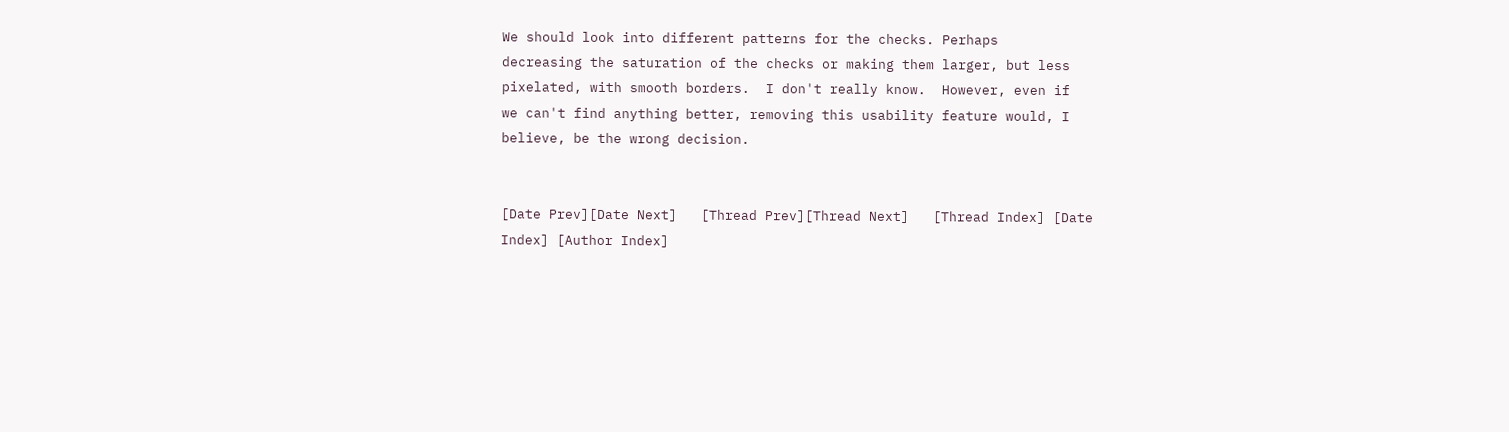We should look into different patterns for the checks. Perhaps
decreasing the saturation of the checks or making them larger, but less
pixelated, with smooth borders.  I don't really know.  However, even if
we can't find anything better, removing this usability feature would, I
believe, be the wrong decision.


[Date Prev][Date Next]   [Thread Prev][Thread Next]   [Thread Index] [Date Index] [Author Index]